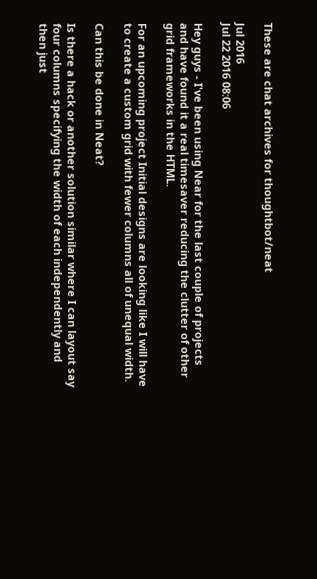These are chat archives for thoughtbot/neat

Jul 2016
Jul 22 2016 08:06

Hey guys - I've been using Near for the last couple of projects and have found it a real timesaver reducing the clutter of other grid frameworks in the HTML.

For an upcoming project Initial designs are looking like I will have to create a custom grid with fewer columns all of unequal width.

Can this be done in Neat?

Is there a hack or another solution similar where I can layout say four columns specifying the width of each independently and then just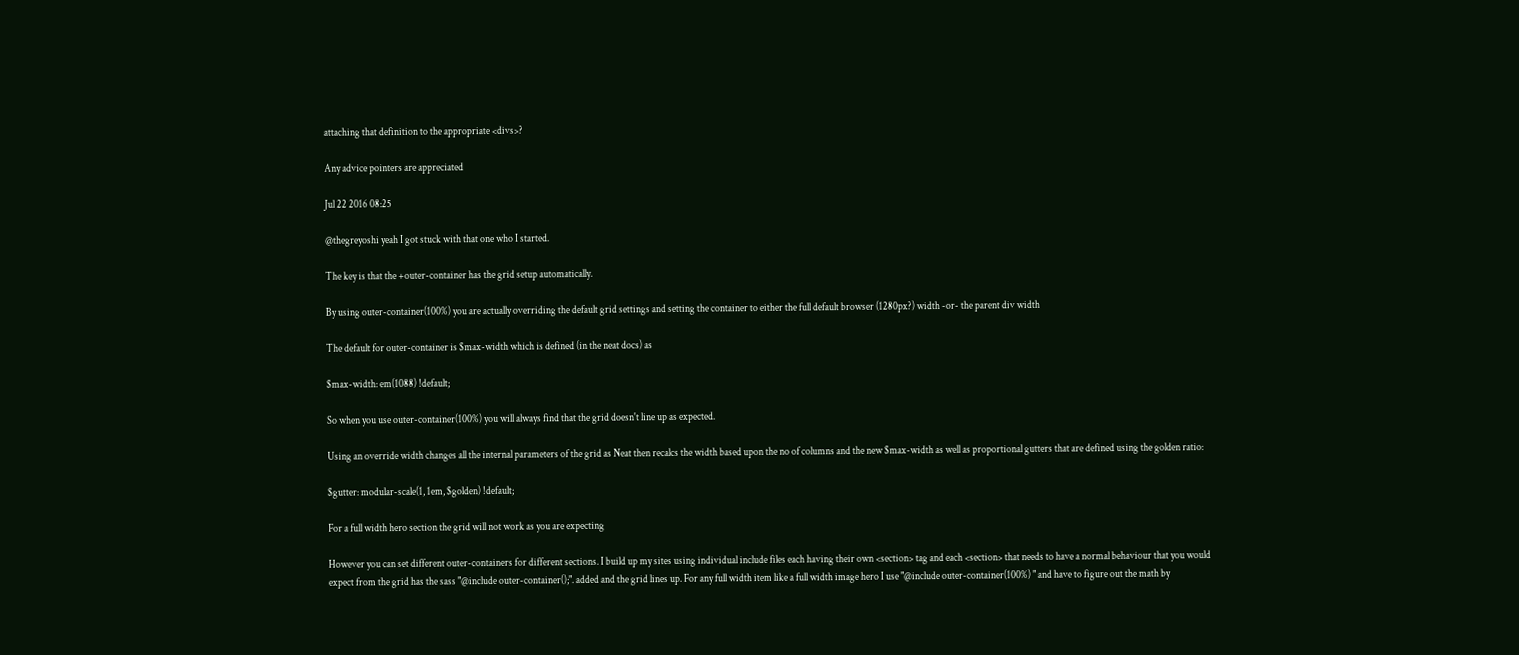attaching that definition to the appropriate <divs>?

Any advice pointers are appreciated

Jul 22 2016 08:25

@thegreyoshi yeah I got stuck with that one who I started.

The key is that the +outer-container has the grid setup automatically.

By using outer-container(100%) you are actually overriding the default grid settings and setting the container to either the full default browser (1280px?) width -or- the parent div width

The default for outer-container is $max-width which is defined (in the neat docs) as

$max-width: em(1088) !default;

So when you use outer-container(100%) you will always find that the grid doesn't line up as expected.

Using an override width changes all the internal parameters of the grid as Neat then recalcs the width based upon the no of columns and the new $max-width as well as proportional gutters that are defined using the golden ratio:

$gutter: modular-scale(1, 1em, $golden) !default;

For a full width hero section the grid will not work as you are expecting

However you can set different outer-containers for different sections. I build up my sites using individual include files each having their own <section> tag and each <section> that needs to have a normal behaviour that you would expect from the grid has the sass "@include outer-container();". added and the grid lines up. For any full width item like a full width image hero I use "@include outer-container(100%) " and have to figure out the math by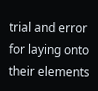trial and error for laying onto their elements